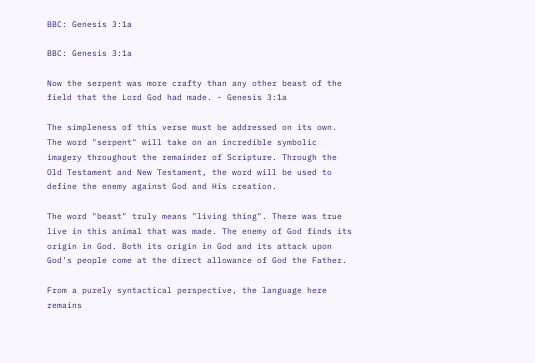BBC: Genesis 3:1a

BBC: Genesis 3:1a

Now the serpent was more crafty than any other beast of the field that the Lord God had made. - Genesis 3:1a

The simpleness of this verse must be addressed on its own. The word "serpent" will take on an incredible symbolic imagery throughout the remainder of Scripture. Through the Old Testament and New Testament, the word will be used to define the enemy against God and His creation.

The word "beast" truly means "living thing". There was true live in this animal that was made. The enemy of God finds its origin in God. Both its origin in God and its attack upon God's people come at the direct allowance of God the Father.

From a purely syntactical perspective, the language here remains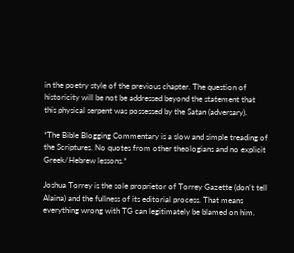in the poetry style of the previous chapter. The question of historicity will be not be addressed beyond the statement that this physical serpent was possessed by the Satan (adversary).

*The Bible Blogging Commentary is a slow and simple treading of the Scriptures. No quotes from other theologians and no explicit Greek/Hebrew lessons.*

Joshua Torrey is the sole proprietor of Torrey Gazette (don't tell Alaina) and the fullness of its editorial process. That means everything wrong with TG can legitimately be blamed on him.